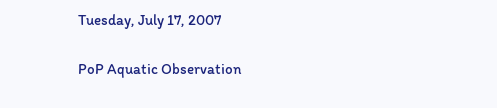Tuesday, July 17, 2007

PoP Aquatic Observation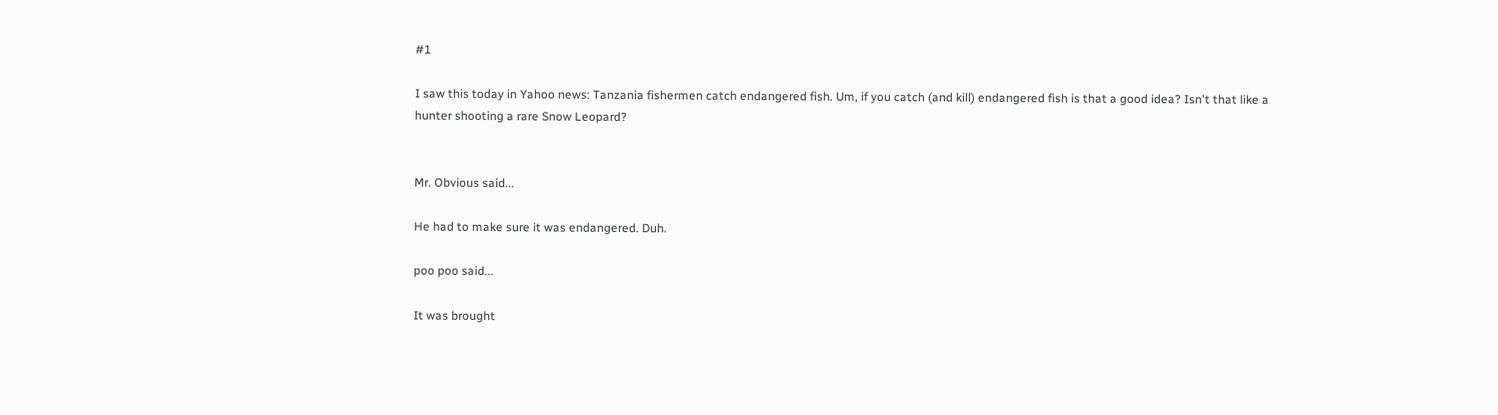#1

I saw this today in Yahoo news: Tanzania fishermen catch endangered fish. Um, if you catch (and kill) endangered fish is that a good idea? Isn't that like a hunter shooting a rare Snow Leopard?


Mr. Obvious said...

He had to make sure it was endangered. Duh.

poo poo said...

It was brought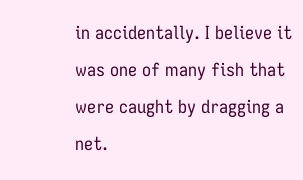in accidentally. I believe it was one of many fish that were caught by dragging a net.